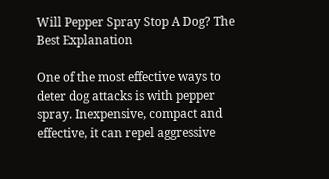Will Pepper Spray Stop A Dog? The Best Explanation

One of the most effective ways to deter dog attacks is with pepper spray. Inexpensive, compact and effective, it can repel aggressive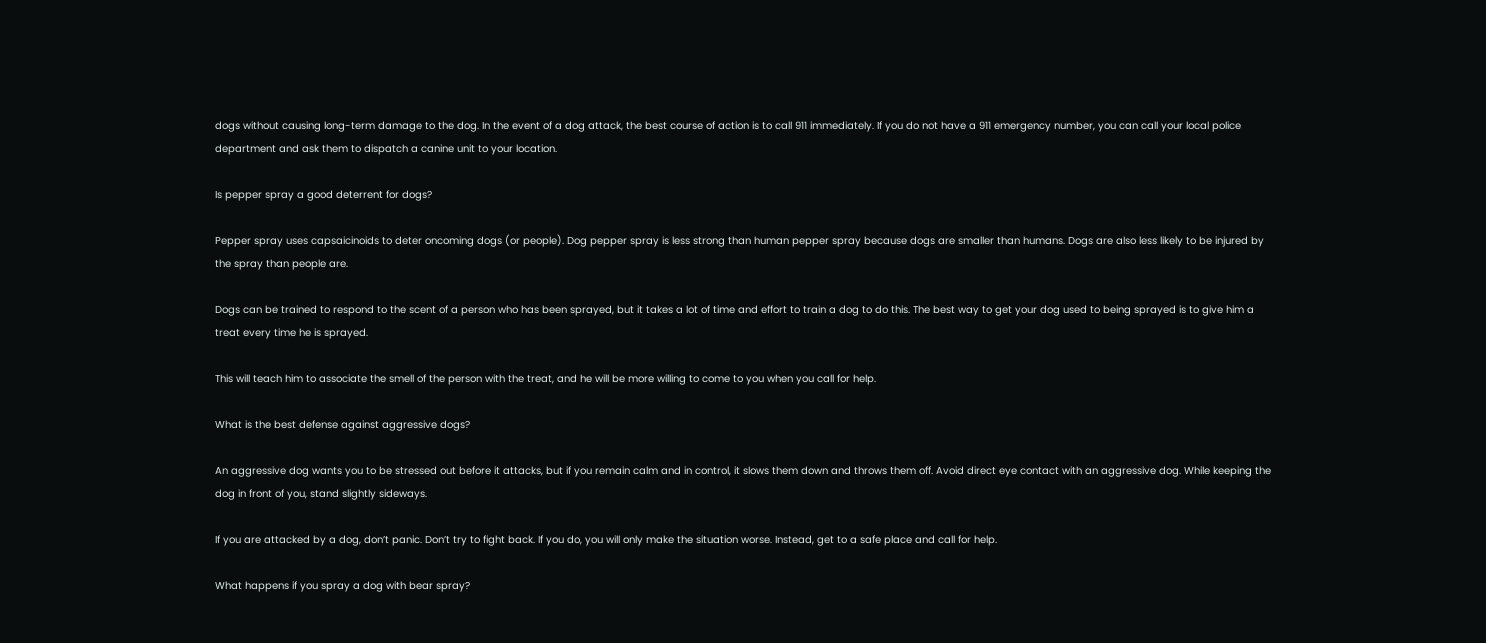dogs without causing long-term damage to the dog. In the event of a dog attack, the best course of action is to call 911 immediately. If you do not have a 911 emergency number, you can call your local police department and ask them to dispatch a canine unit to your location.

Is pepper spray a good deterrent for dogs?

Pepper spray uses capsaicinoids to deter oncoming dogs (or people). Dog pepper spray is less strong than human pepper spray because dogs are smaller than humans. Dogs are also less likely to be injured by the spray than people are.

Dogs can be trained to respond to the scent of a person who has been sprayed, but it takes a lot of time and effort to train a dog to do this. The best way to get your dog used to being sprayed is to give him a treat every time he is sprayed.

This will teach him to associate the smell of the person with the treat, and he will be more willing to come to you when you call for help.

What is the best defense against aggressive dogs?

An aggressive dog wants you to be stressed out before it attacks, but if you remain calm and in control, it slows them down and throws them off. Avoid direct eye contact with an aggressive dog. While keeping the dog in front of you, stand slightly sideways.

If you are attacked by a dog, don’t panic. Don’t try to fight back. If you do, you will only make the situation worse. Instead, get to a safe place and call for help.

What happens if you spray a dog with bear spray?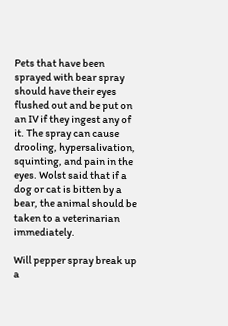Pets that have been sprayed with bear spray should have their eyes flushed out and be put on an IV if they ingest any of it. The spray can cause drooling, hypersalivation, squinting, and pain in the eyes. Wolst said that if a dog or cat is bitten by a bear, the animal should be taken to a veterinarian immediately.

Will pepper spray break up a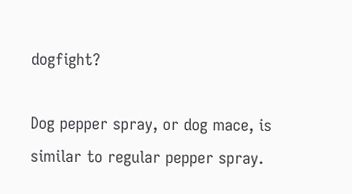dogfight?

Dog pepper spray, or dog mace, is similar to regular pepper spray.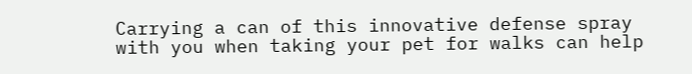Carrying a can of this innovative defense spray with you when taking your pet for walks can help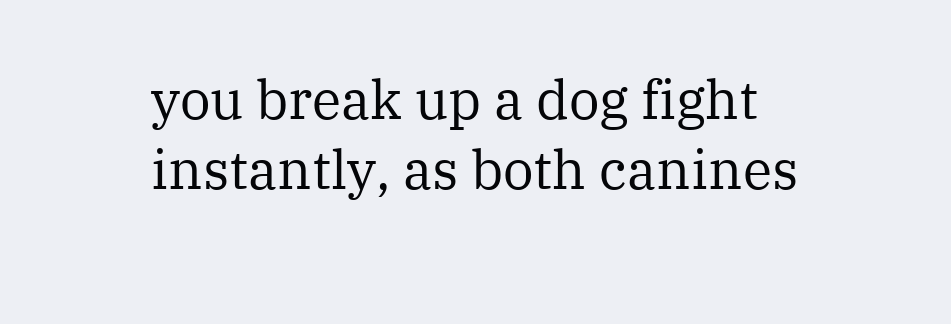you break up a dog fight instantly, as both canines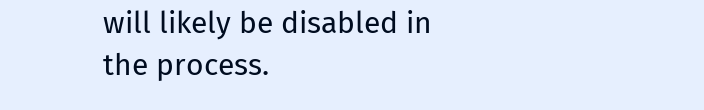will likely be disabled in the process.